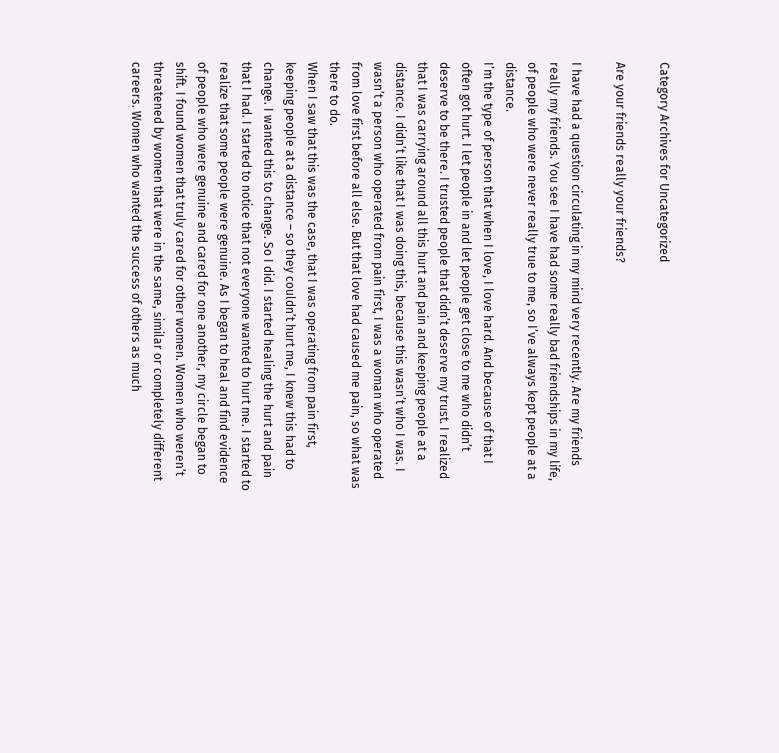Category Archives for Uncategorized

Are your friends really your friends?

I have had a question circulating in my mind very recently. Are my friends really my friends. You see I have had some really bad friendships in my life, of people who were never really true to me, so I’ve always kept people at a distance.
I’m the type of person that when I love, I love hard. And because of that I often got hurt. I let people in and let people get close to me who didn’t deserve to be there. I trusted people that didn’t deserve my trust. I realized that I was carrying around all this hurt and pain and keeping people at a distance. I didn’t like that I was doing this, because this wasn’t who I was. I wasn’t a person who operated from pain first, I was a woman who operated from love first before all else. But that love had caused me pain, so what was there to do.
When I saw that this was the case, that I was operating from pain first, keeping people at a distance – so they couldn’t hurt me, I knew this had to change. I wanted this to change. So I did. I started healing the hurt and pain that I had. I started to notice that not everyone wanted to hurt me. I started to realize that some people were genuine. As I began to heal and find evidence of people who were genuine and cared for one another, my circle began to shift. I found women that truly cared for other women. Women who weren’t threatened by women that were in the same, similar or completely different careers. Women who wanted the success of others as much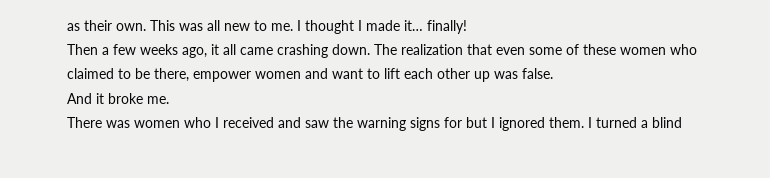as their own. This was all new to me. I thought I made it… finally!
Then a few weeks ago, it all came crashing down. The realization that even some of these women who claimed to be there, empower women and want to lift each other up was false.
And it broke me.
There was women who I received and saw the warning signs for but I ignored them. I turned a blind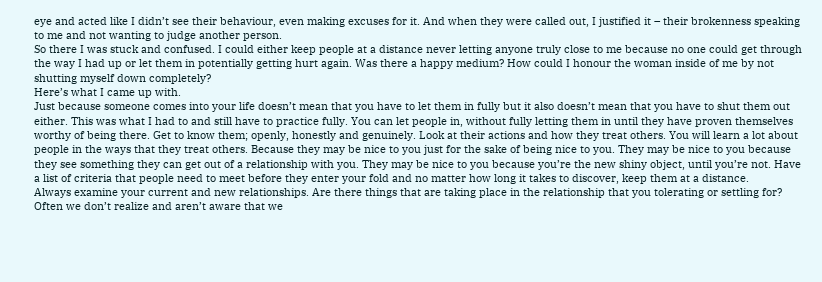eye and acted like I didn’t see their behaviour, even making excuses for it. And when they were called out, I justified it – their brokenness speaking to me and not wanting to judge another person.
So there I was stuck and confused. I could either keep people at a distance never letting anyone truly close to me because no one could get through the way I had up or let them in potentially getting hurt again. Was there a happy medium? How could I honour the woman inside of me by not shutting myself down completely?
Here’s what I came up with.
Just because someone comes into your life doesn’t mean that you have to let them in fully but it also doesn’t mean that you have to shut them out either. This was what I had to and still have to practice fully. You can let people in, without fully letting them in until they have proven themselves worthy of being there. Get to know them; openly, honestly and genuinely. Look at their actions and how they treat others. You will learn a lot about people in the ways that they treat others. Because they may be nice to you just for the sake of being nice to you. They may be nice to you because they see something they can get out of a relationship with you. They may be nice to you because you’re the new shiny object, until you’re not. Have a list of criteria that people need to meet before they enter your fold and no matter how long it takes to discover, keep them at a distance.
Always examine your current and new relationships. Are there things that are taking place in the relationship that you tolerating or settling for? Often we don’t realize and aren’t aware that we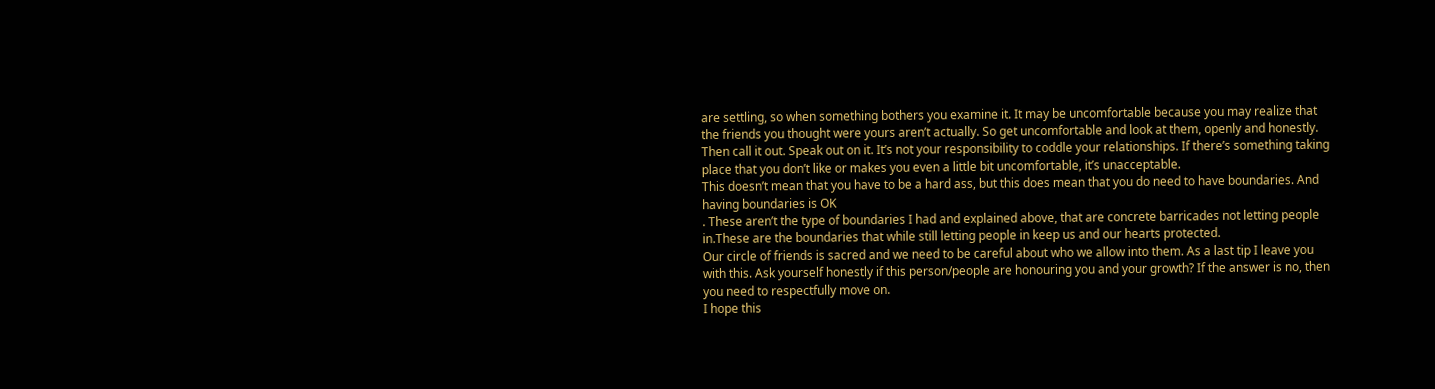are settling, so when something bothers you examine it. It may be uncomfortable because you may realize that the friends you thought were yours aren’t actually. So get uncomfortable and look at them, openly and honestly. Then call it out. Speak out on it. It’s not your responsibility to coddle your relationships. If there’s something taking place that you don’t like or makes you even a little bit uncomfortable, it’s unacceptable.
This doesn’t mean that you have to be a hard ass, but this does mean that you do need to have boundaries. And having boundaries is OK
. These aren’t the type of boundaries I had and explained above, that are concrete barricades not letting people in.These are the boundaries that while still letting people in keep us and our hearts protected.
Our circle of friends is sacred and we need to be careful about who we allow into them. As a last tip I leave you with this. Ask yourself honestly if this person/people are honouring you and your growth? If the answer is no, then you need to respectfully move on.
I hope this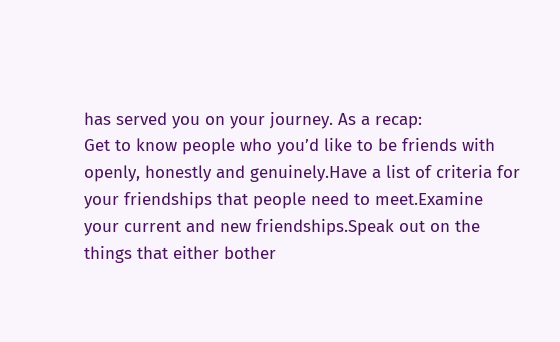has served you on your journey. As a recap:
Get to know people who you’d like to be friends with openly, honestly and genuinely.Have a list of criteria for your friendships that people need to meet.Examine your current and new friendships.Speak out on the things that either bother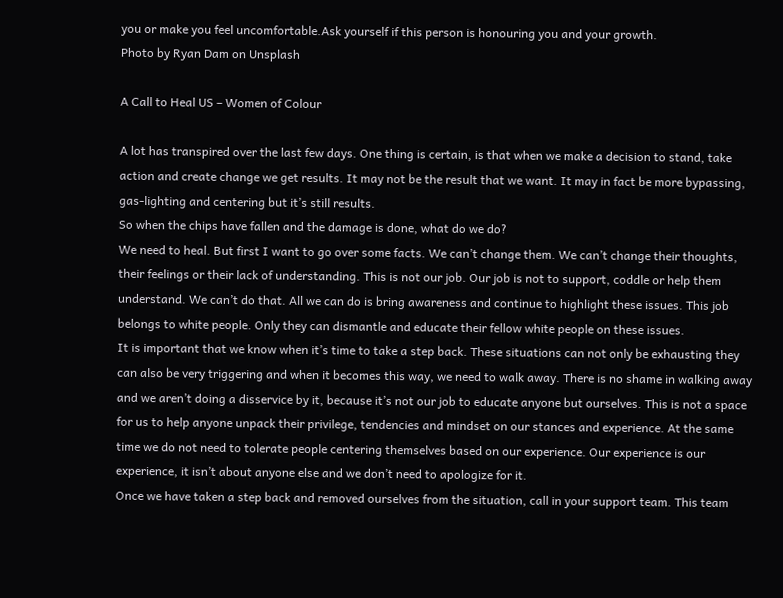you or make you feel uncomfortable.Ask yourself if this person is honouring you and your growth.
Photo by Ryan Dam on Unsplash

A Call to Heal US – Women of Colour

A lot has transpired over the last few days. One thing is certain, is that when we make a decision to stand, take action and create change we get results. It may not be the result that we want. It may in fact be more bypassing, gas-lighting and centering but it’s still results.
So when the chips have fallen and the damage is done, what do we do?
We need to heal. But first I want to go over some facts. We can’t change them. We can’t change their thoughts, their feelings or their lack of understanding. This is not our job. Our job is not to support, coddle or help them understand. We can’t do that. All we can do is bring awareness and continue to highlight these issues. This job belongs to white people. Only they can dismantle and educate their fellow white people on these issues.
It is important that we know when it’s time to take a step back. These situations can not only be exhausting they can also be very triggering and when it becomes this way, we need to walk away. There is no shame in walking away and we aren’t doing a disservice by it, because it’s not our job to educate anyone but ourselves. This is not a space for us to help anyone unpack their privilege, tendencies and mindset on our stances and experience. At the same time we do not need to tolerate people centering themselves based on our experience. Our experience is our experience, it isn’t about anyone else and we don’t need to apologize for it.
Once we have taken a step back and removed ourselves from the situation, call in your support team. This team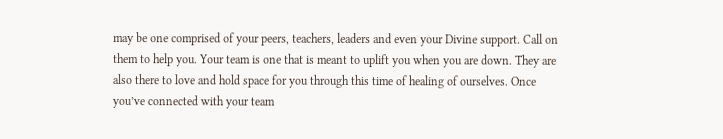may be one comprised of your peers, teachers, leaders and even your Divine support. Call on them to help you. Your team is one that is meant to uplift you when you are down. They are also there to love and hold space for you through this time of healing of ourselves. Once you’ve connected with your team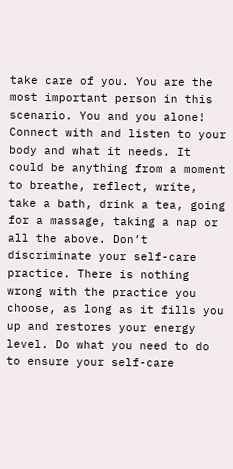take care of you. You are the most important person in this scenario. You and you alone! Connect with and listen to your body and what it needs. It could be anything from a moment to breathe, reflect, write, take a bath, drink a tea, going for a massage, taking a nap or all the above. Don’t discriminate your self-care practice. There is nothing wrong with the practice you choose, as long as it fills you up and restores your energy level. Do what you need to do to ensure your self-care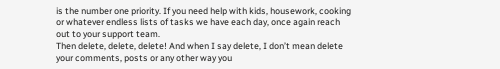is the number one priority. If you need help with kids, housework, cooking or whatever endless lists of tasks we have each day, once again reach out to your support team.
Then delete, delete, delete! And when I say delete, I don’t mean delete your comments, posts or any other way you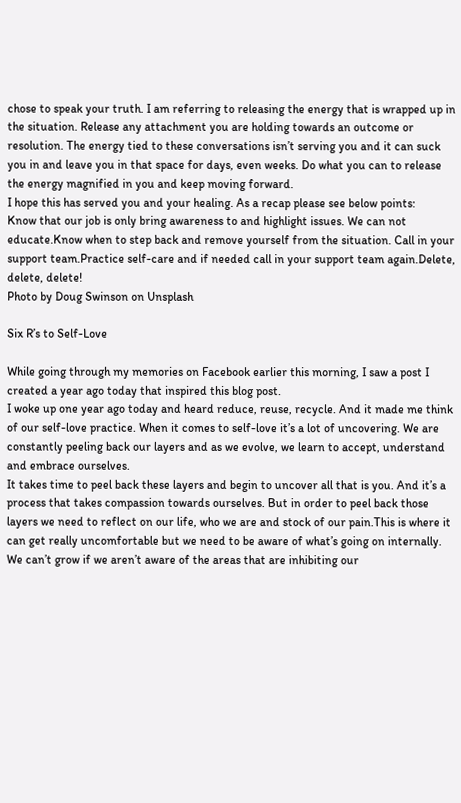chose to speak your truth. I am referring to releasing the energy that is wrapped up in the situation. Release any attachment you are holding towards an outcome or resolution. The energy tied to these conversations isn’t serving you and it can suck you in and leave you in that space for days, even weeks. Do what you can to release the energy magnified in you and keep moving forward.
I hope this has served you and your healing. As a recap please see below points:
Know that our job is only bring awareness to and highlight issues. We can not educate.Know when to step back and remove yourself from the situation. Call in your support team.Practice self-care and if needed call in your support team again.Delete, delete, delete!
Photo by Doug Swinson on Unsplash

Six R’s to Self-Love

While going through my memories on Facebook earlier this morning, I saw a post I created a year ago today that inspired this blog post.
I woke up one year ago today and heard reduce, reuse, recycle. And it made me think of our self-love practice. When it comes to self-love it’s a lot of uncovering. We are constantly peeling back our layers and as we evolve, we learn to accept, understand and embrace ourselves.
It takes time to peel back these layers and begin to uncover all that is you. And it’s a process that takes compassion towards ourselves. But in order to peel back those layers we need to reflect on our life, who we are and stock of our pain.This is where it can get really uncomfortable but we need to be aware of what’s going on internally. We can’t grow if we aren’t aware of the areas that are inhibiting our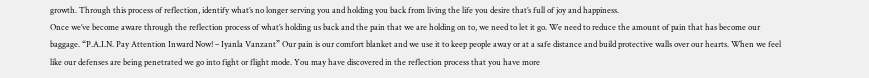growth. Through this process of reflection, identify what’s no longer serving you and holding you back from living the life you desire that’s full of joy and happiness.
Once we’ve become aware through the reflection process of what’s holding us back and the pain that we are holding on to, we need to let it go. We need to reduce the amount of pain that has become our baggage. “P.A.I.N. Pay Attention Inward Now! – Iyanla Vanzant” Our pain is our comfort blanket and we use it to keep people away or at a safe distance and build protective walls over our hearts. When we feel like our defenses are being penetrated we go into fight or flight mode. You may have discovered in the reflection process that you have more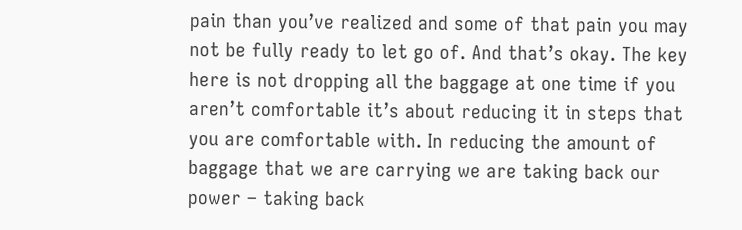pain than you’ve realized and some of that pain you may not be fully ready to let go of. And that’s okay. The key here is not dropping all the baggage at one time if you aren’t comfortable it’s about reducing it in steps that you are comfortable with. In reducing the amount of baggage that we are carrying we are taking back our power – taking back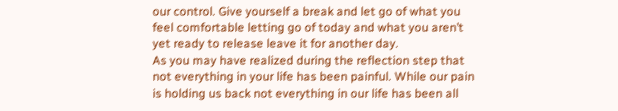our control. Give yourself a break and let go of what you feel comfortable letting go of today and what you aren’t yet ready to release leave it for another day.
As you may have realized during the reflection step that not everything in your life has been painful. While our pain is holding us back not everything in our life has been all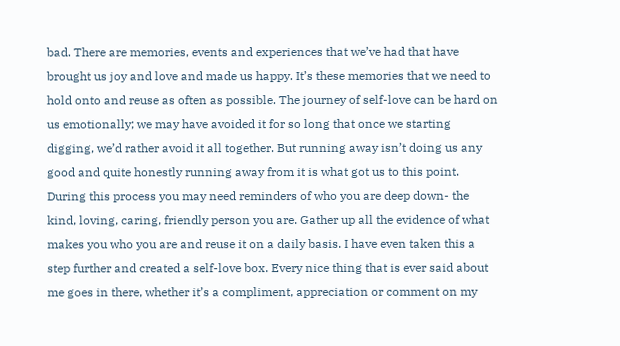bad. There are memories, events and experiences that we’ve had that have brought us joy and love and made us happy. It’s these memories that we need to hold onto and reuse as often as possible. The journey of self-love can be hard on us emotionally; we may have avoided it for so long that once we starting digging, we’d rather avoid it all together. But running away isn’t doing us any good and quite honestly running away from it is what got us to this point. During this process you may need reminders of who you are deep down- the kind, loving, caring, friendly person you are. Gather up all the evidence of what makes you who you are and reuse it on a daily basis. I have even taken this a step further and created a self-love box. Every nice thing that is ever said about me goes in there, whether it’s a compliment, appreciation or comment on my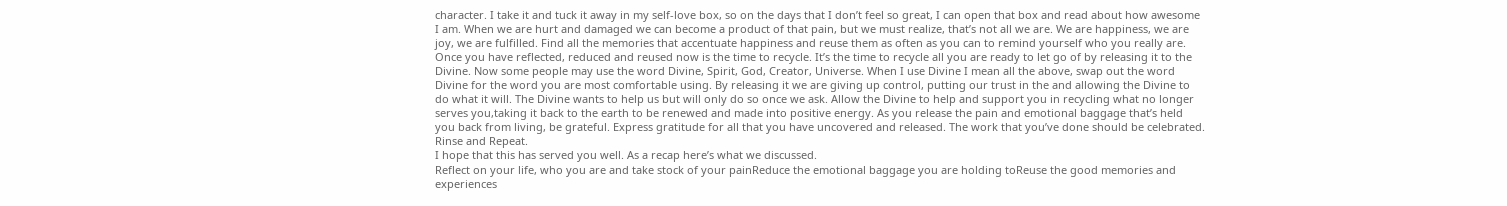character. I take it and tuck it away in my self-love box, so on the days that I don’t feel so great, I can open that box and read about how awesome I am. When we are hurt and damaged we can become a product of that pain, but we must realize, that’s not all we are. We are happiness, we are joy, we are fulfilled. Find all the memories that accentuate happiness and reuse them as often as you can to remind yourself who you really are.
Once you have reflected, reduced and reused now is the time to recycle. It’s the time to recycle all you are ready to let go of by releasing it to the Divine. Now some people may use the word Divine, Spirit, God, Creator, Universe. When I use Divine I mean all the above, swap out the word Divine for the word you are most comfortable using. By releasing it we are giving up control, putting our trust in the and allowing the Divine to do what it will. The Divine wants to help us but will only do so once we ask. Allow the Divine to help and support you in recycling what no longer serves you,taking it back to the earth to be renewed and made into positive energy. As you release the pain and emotional baggage that’s held you back from living, be grateful. Express gratitude for all that you have uncovered and released. The work that you’ve done should be celebrated.
Rinse and Repeat.
I hope that this has served you well. As a recap here’s what we discussed.
Reflect on your life, who you are and take stock of your painReduce the emotional baggage you are holding toReuse the good memories and experiences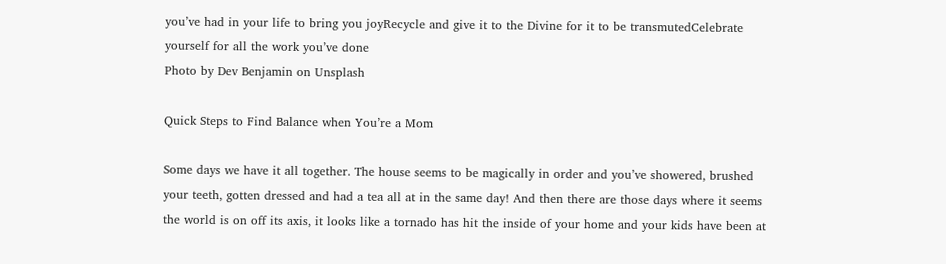you’ve had in your life to bring you joyRecycle and give it to the Divine for it to be transmutedCelebrate yourself for all the work you’ve done
Photo by Dev Benjamin on Unsplash

Quick Steps to Find Balance when You’re a Mom

Some days we have it all together. The house seems to be magically in order and you’ve showered, brushed your teeth, gotten dressed and had a tea all at in the same day! And then there are those days where it seems the world is on off its axis, it looks like a tornado has hit the inside of your home and your kids have been at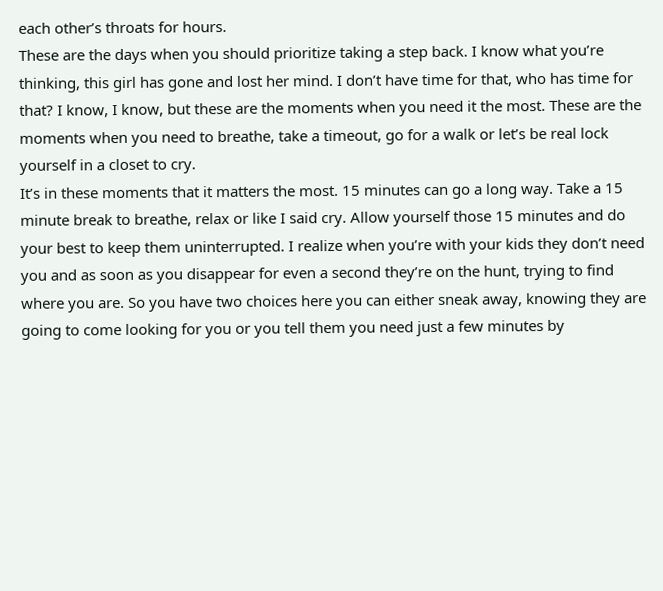each other’s throats for hours.
These are the days when you should prioritize taking a step back. I know what you’re thinking, this girl has gone and lost her mind. I don’t have time for that, who has time for that? I know, I know, but these are the moments when you need it the most. These are the moments when you need to breathe, take a timeout, go for a walk or let’s be real lock yourself in a closet to cry.
It’s in these moments that it matters the most. 15 minutes can go a long way. Take a 15 minute break to breathe, relax or like I said cry. Allow yourself those 15 minutes and do your best to keep them uninterrupted. I realize when you’re with your kids they don’t need you and as soon as you disappear for even a second they’re on the hunt, trying to find where you are. So you have two choices here you can either sneak away, knowing they are going to come looking for you or you tell them you need just a few minutes by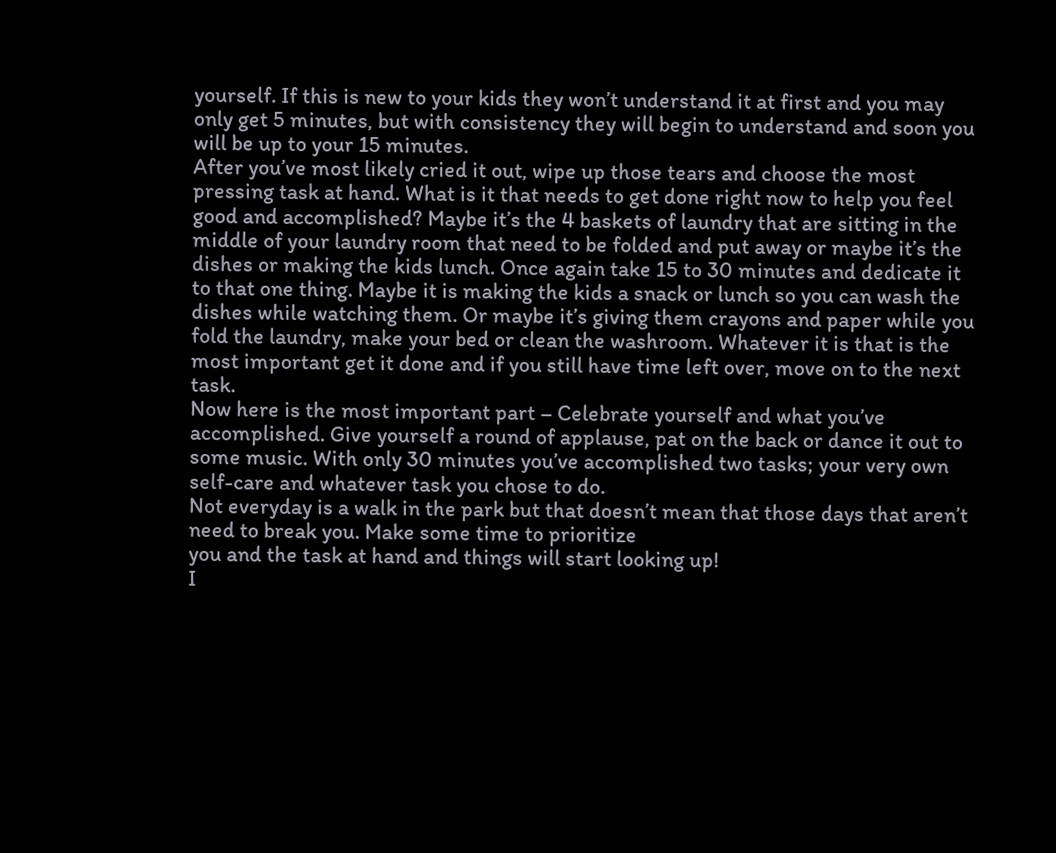yourself. If this is new to your kids they won’t understand it at first and you may only get 5 minutes, but with consistency they will begin to understand and soon you will be up to your 15 minutes.
After you’ve most likely cried it out, wipe up those tears and choose the most pressing task at hand. What is it that needs to get done right now to help you feel good and accomplished? Maybe it’s the 4 baskets of laundry that are sitting in the middle of your laundry room that need to be folded and put away or maybe it’s the dishes or making the kids lunch. Once again take 15 to 30 minutes and dedicate it to that one thing. Maybe it is making the kids a snack or lunch so you can wash the dishes while watching them. Or maybe it’s giving them crayons and paper while you fold the laundry, make your bed or clean the washroom. Whatever it is that is the most important get it done and if you still have time left over, move on to the next task.
Now here is the most important part – Celebrate yourself and what you’ve accomplished. Give yourself a round of applause, pat on the back or dance it out to some music. With only 30 minutes you’ve accomplished two tasks; your very own self-care and whatever task you chose to do.
Not everyday is a walk in the park but that doesn’t mean that those days that aren’t need to break you. Make some time to prioritize
you and the task at hand and things will start looking up!
I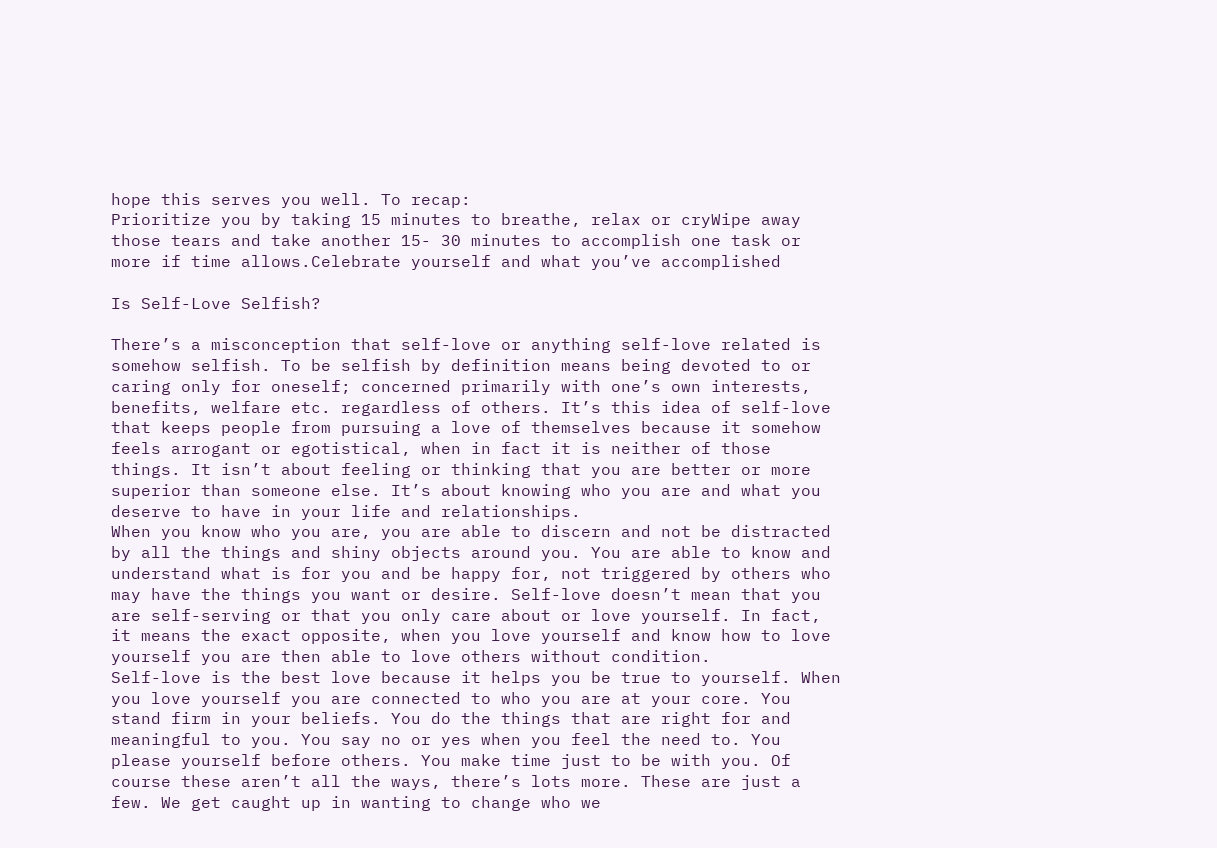hope this serves you well. To recap:
Prioritize you by taking 15 minutes to breathe, relax or cryWipe away those tears and take another 15- 30 minutes to accomplish one task or more if time allows.Celebrate yourself and what you’ve accomplished

Is Self-Love Selfish?

There’s a misconception that self-love or anything self-love related is somehow selfish. To be selfish by definition means being devoted to or caring only for oneself; concerned primarily with one’s own interests, benefits, welfare etc. regardless of others. It’s this idea of self-love that keeps people from pursuing a love of themselves because it somehow feels arrogant or egotistical, when in fact it is neither of those things. It isn’t about feeling or thinking that you are better or more superior than someone else. It’s about knowing who you are and what you deserve to have in your life and relationships.
When you know who you are, you are able to discern and not be distracted by all the things and shiny objects around you. You are able to know and understand what is for you and be happy for, not triggered by others who may have the things you want or desire. Self-love doesn’t mean that you are self-serving or that you only care about or love yourself. In fact, it means the exact opposite, when you love yourself and know how to love yourself you are then able to love others without condition.
Self-love is the best love because it helps you be true to yourself. When you love yourself you are connected to who you are at your core. You stand firm in your beliefs. You do the things that are right for and meaningful to you. You say no or yes when you feel the need to. You please yourself before others. You make time just to be with you. Of course these aren’t all the ways, there’s lots more. These are just a few. We get caught up in wanting to change who we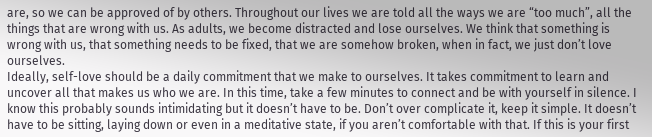are, so we can be approved of by others. Throughout our lives we are told all the ways we are “too much”, all the things that are wrong with us. As adults, we become distracted and lose ourselves. We think that something is wrong with us, that something needs to be fixed, that we are somehow broken, when in fact, we just don’t love ourselves.
Ideally, self-love should be a daily commitment that we make to ourselves. It takes commitment to learn and uncover all that makes us who we are. In this time, take a few minutes to connect and be with yourself in silence. I know this probably sounds intimidating but it doesn’t have to be. Don’t over complicate it, keep it simple. It doesn’t have to be sitting, laying down or even in a meditative state, if you aren’t comfortable with that. If this is your first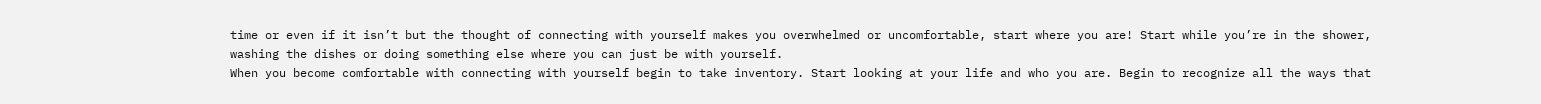time or even if it isn’t but the thought of connecting with yourself makes you overwhelmed or uncomfortable, start where you are! Start while you’re in the shower, washing the dishes or doing something else where you can just be with yourself.
When you become comfortable with connecting with yourself begin to take inventory. Start looking at your life and who you are. Begin to recognize all the ways that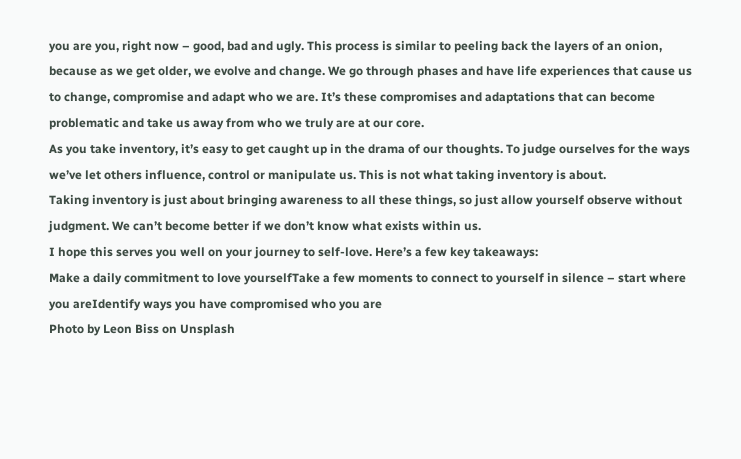you are you, right now – good, bad and ugly. This process is similar to peeling back the layers of an onion, because as we get older, we evolve and change. We go through phases and have life experiences that cause us to change, compromise and adapt who we are. It’s these compromises and adaptations that can become problematic and take us away from who we truly are at our core.
As you take inventory, it’s easy to get caught up in the drama of our thoughts. To judge ourselves for the ways we’ve let others influence, control or manipulate us. This is not what taking inventory is about.
Taking inventory is just about bringing awareness to all these things, so just allow yourself observe without judgment. We can’t become better if we don’t know what exists within us.
I hope this serves you well on your journey to self-love. Here’s a few key takeaways:
Make a daily commitment to love yourselfTake a few moments to connect to yourself in silence – start where you areIdentify ways you have compromised who you are
Photo by Leon Biss on Unsplash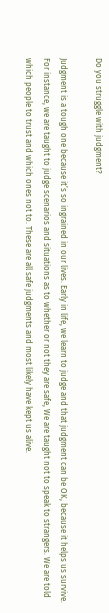Do you struggle with judgment?

Judgment is a tough one because it’s so ingrained in our lives. Early in life, we learn to judge and that judgment can be OK, because it helps us survive. For instance, we are taught to judge scenarios and situations as to whether or not they are safe, We are taught not to speak to strangers. We are told which people to trust and which ones not to. These are all safe judgments and most likely have kept us alive.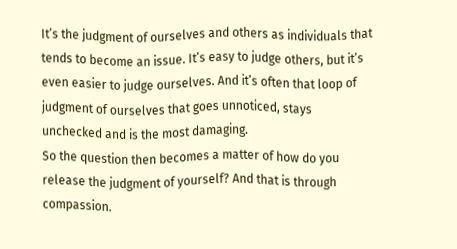It’s the judgment of ourselves and others as individuals that tends to become an issue. It’s easy to judge others, but it’s even easier to judge ourselves. And it’s often that loop of judgment of ourselves that goes unnoticed, stays unchecked and is the most damaging.
So the question then becomes a matter of how do you release the judgment of yourself? And that is through compassion.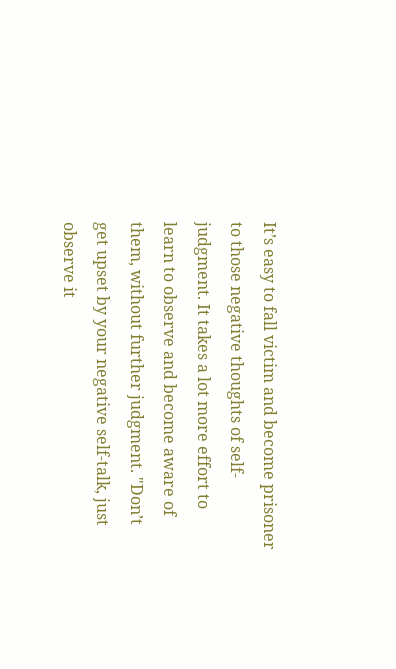It’s easy to fall victim and become prisoner to those negative thoughts of self-judgment. It takes a lot more effort to learn to observe and become aware of them, without further judgment. "Don’t get upset by your negative self-talk, just observe it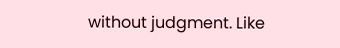without judgment. Like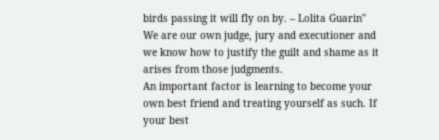birds passing it will fly on by. – Lolita Guarin" We are our own judge, jury and executioner and we know how to justify the guilt and shame as it arises from those judgments.
An important factor is learning to become your own best friend and treating yourself as such. If your best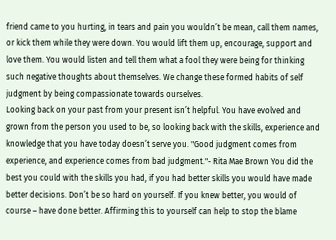friend came to you hurting, in tears and pain you wouldn’t be mean, call them names, or kick them while they were down. You would lift them up, encourage, support and love them. You would listen and tell them what a fool they were being for thinking such negative thoughts about themselves. We change these formed habits of self judgment by being compassionate towards ourselves.
Looking back on your past from your present isn’t helpful. You have evolved and grown from the person you used to be, so looking back with the skills, experience and knowledge that you have today doesn’t serve you. "Good judgment comes from experience, and experience comes from bad judgment."- Rita Mae Brown You did the best you could with the skills you had, if you had better skills you would have made better decisions. Don’t be so hard on yourself. If you knew better, you would of course – have done better. Affirming this to yourself can help to stop the blame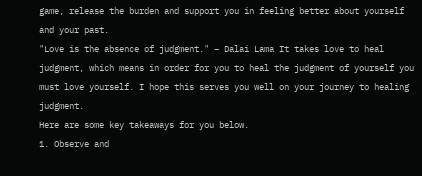game, release the burden and support you in feeling better about yourself and your past.
"Love is the absence of judgment." – Dalai Lama It takes love to heal judgment, which means in order for you to heal the judgment of yourself you must love yourself. I hope this serves you well on your journey to healing judgment.
Here are some key takeaways for you below.
1. Observe and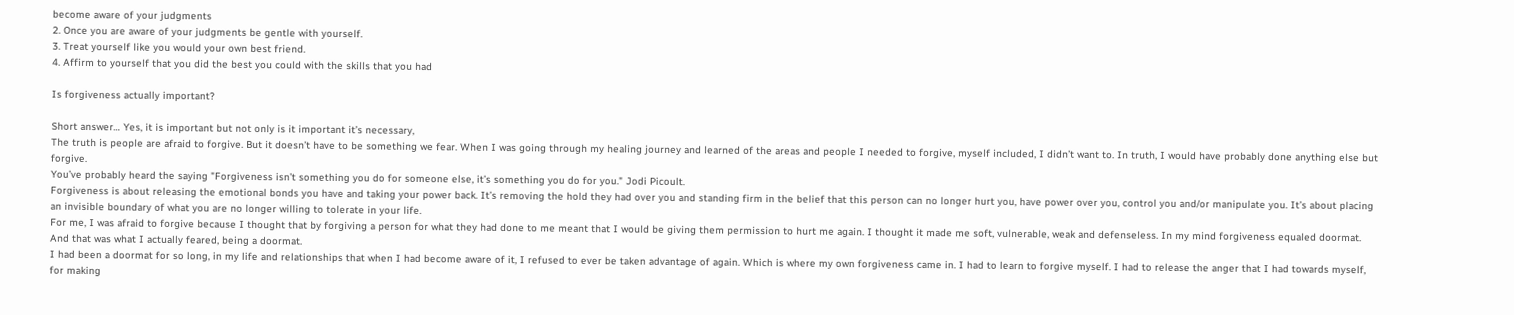become aware of your judgments
2. Once you are aware of your judgments be gentle with yourself.
3. Treat yourself like you would your own best friend.
4. Affirm to yourself that you did the best you could with the skills that you had

Is forgiveness actually important?

Short answer… Yes, it is important but not only is it important it’s necessary,
The truth is people are afraid to forgive. But it doesn’t have to be something we fear. When I was going through my healing journey and learned of the areas and people I needed to forgive, myself included, I didn’t want to. In truth, I would have probably done anything else but forgive.
You’ve probably heard the saying "Forgiveness isn’t something you do for someone else, it’s something you do for you." Jodi Picoult.
Forgiveness is about releasing the emotional bonds you have and taking your power back. It’s removing the hold they had over you and standing firm in the belief that this person can no longer hurt you, have power over you, control you and/or manipulate you. It’s about placing an invisible boundary of what you are no longer willing to tolerate in your life.
For me, I was afraid to forgive because I thought that by forgiving a person for what they had done to me meant that I would be giving them permission to hurt me again. I thought it made me soft, vulnerable, weak and defenseless. In my mind forgiveness equaled doormat. And that was what I actually feared, being a doormat.
I had been a doormat for so long, in my life and relationships that when I had become aware of it, I refused to ever be taken advantage of again. Which is where my own forgiveness came in. I had to learn to forgive myself. I had to release the anger that I had towards myself, for making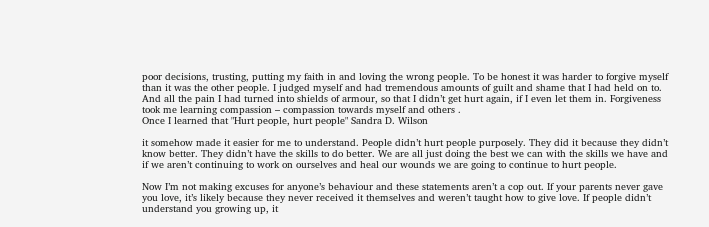poor decisions, trusting, putting my faith in and loving the wrong people. To be honest it was harder to forgive myself than it was the other people. I judged myself and had tremendous amounts of guilt and shame that I had held on to. And all the pain I had turned into shields of armour, so that I didn’t get hurt again, if I even let them in. Forgiveness took me learning compassion – compassion towards myself and others .
Once I learned that "Hurt people, hurt people" Sandra D. Wilson

it somehow made it easier for me to understand. People didn’t hurt people purposely. They did it because they didn’t know better. They didn’t have the skills to do better. We are all just doing the best we can with the skills we have and if we aren’t continuing to work on ourselves and heal our wounds we are going to continue to hurt people.

Now I’m not making excuses for anyone’s behaviour and these statements aren’t a cop out. If your parents never gave you love, it’s likely because they never received it themselves and weren’t taught how to give love. If people didn’t understand you growing up, it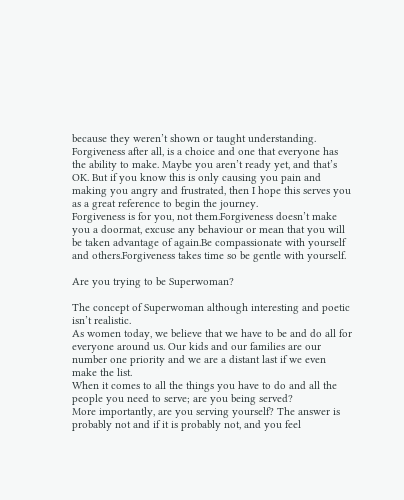because they weren’t shown or taught understanding.
Forgiveness after all, is a choice and one that everyone has the ability to make. Maybe you aren’t ready yet, and that’s OK. But if you know this is only causing you pain and making you angry and frustrated, then I hope this serves you as a great reference to begin the journey.
Forgiveness is for you, not them.Forgiveness doesn’t make you a doormat, excuse any behaviour or mean that you will be taken advantage of again.Be compassionate with yourself and others.Forgiveness takes time so be gentle with yourself.

Are you trying to be Superwoman?

The concept of Superwoman although interesting and poetic isn’t realistic.
As women today, we believe that we have to be and do all for everyone around us. Our kids and our families are our number one priority and we are a distant last if we even make the list.
When it comes to all the things you have to do and all the people you need to serve; are you being served?
More importantly, are you serving yourself? The answer is probably not and if it is probably not, and you feel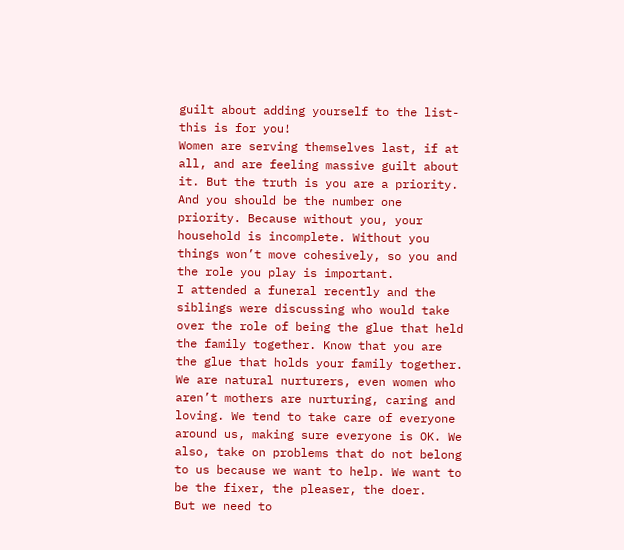guilt about adding yourself to the list- this is for you!
Women are serving themselves last, if at all, and are feeling massive guilt about it. But the truth is you are a priority. And you should be the number one priority. Because without you, your household is incomplete. Without you things won’t move cohesively, so you and the role you play is important.
I attended a funeral recently and the siblings were discussing who would take over the role of being the glue that held the family together. Know that you are the glue that holds your family together.
We are natural nurturers, even women who aren’t mothers are nurturing, caring and loving. We tend to take care of everyone around us, making sure everyone is OK. We also, take on problems that do not belong to us because we want to help. We want to be the fixer, the pleaser, the doer.
But we need to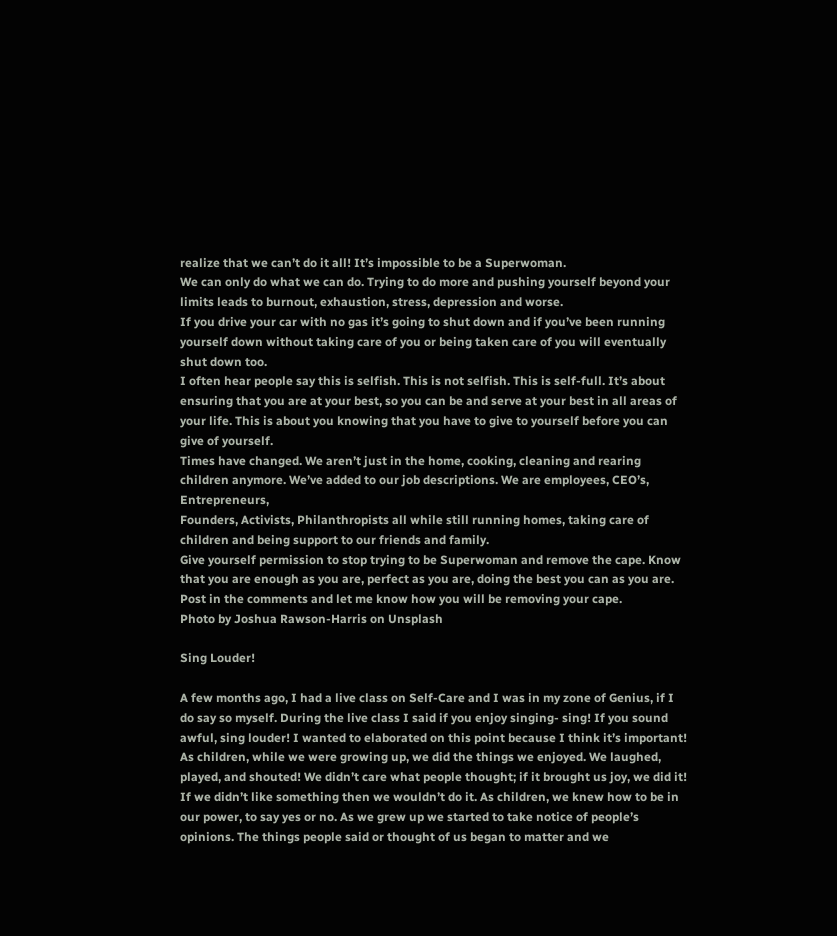realize that we can’t do it all! It’s impossible to be a Superwoman.
We can only do what we can do. Trying to do more and pushing yourself beyond your limits leads to burnout, exhaustion, stress, depression and worse.
If you drive your car with no gas it’s going to shut down and if you’ve been running yourself down without taking care of you or being taken care of you will eventually shut down too.
I often hear people say this is selfish. This is not selfish. This is self-full. It’s about ensuring that you are at your best, so you can be and serve at your best in all areas of your life. This is about you knowing that you have to give to yourself before you can give of yourself.
Times have changed. We aren’t just in the home, cooking, cleaning and rearing children anymore. We’ve added to our job descriptions. We are employees, CEO’s, Entrepreneurs,
Founders, Activists, Philanthropists all while still running homes, taking care of children and being support to our friends and family.
Give yourself permission to stop trying to be Superwoman and remove the cape. Know that you are enough as you are, perfect as you are, doing the best you can as you are.
Post in the comments and let me know how you will be removing your cape.
Photo by Joshua Rawson-Harris on Unsplash

Sing Louder!

A few months ago, I had a live class on Self-Care and I was in my zone of Genius, if I do say so myself. During the live class I said if you enjoy singing- sing! If you sound awful, sing louder! I wanted to elaborated on this point because I think it’s important!
As children, while we were growing up, we did the things we enjoyed. We laughed, played, and shouted! We didn’t care what people thought; if it brought us joy, we did it! If we didn’t like something then we wouldn’t do it. As children, we knew how to be in our power, to say yes or no. As we grew up we started to take notice of people’s opinions. The things people said or thought of us began to matter and we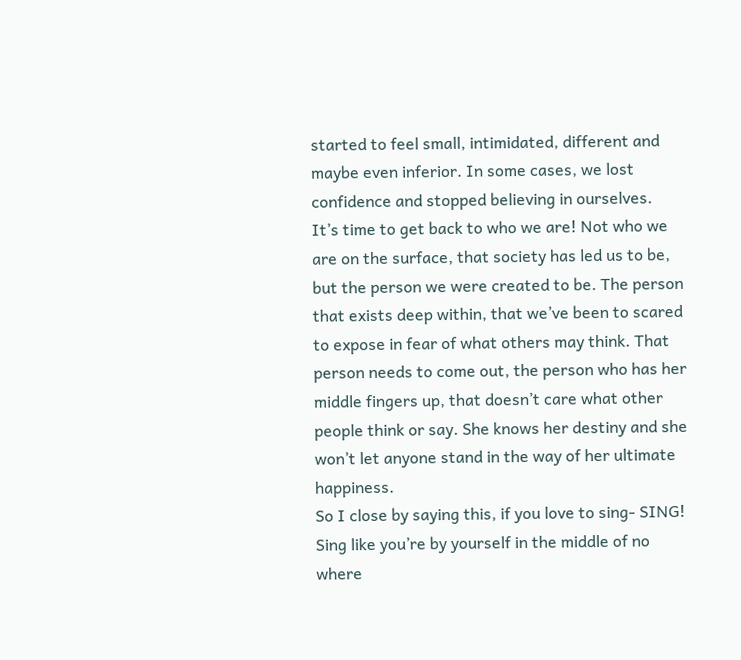started to feel small, intimidated, different and maybe even inferior. In some cases, we lost confidence and stopped believing in ourselves.
It’s time to get back to who we are! Not who we are on the surface, that society has led us to be, but the person we were created to be. The person that exists deep within, that we’ve been to scared to expose in fear of what others may think. That person needs to come out, the person who has her middle fingers up, that doesn’t care what other people think or say. She knows her destiny and she won’t let anyone stand in the way of her ultimate happiness.
So I close by saying this, if you love to sing- SING! Sing like you’re by yourself in the middle of no where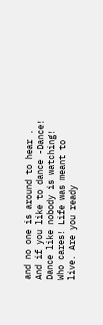and no one is around to hear . And if you like to dance -Dance! Dance like nobody is watching! Who cares! Life was meant to live. Are you ready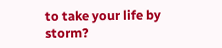to take your life by storm?